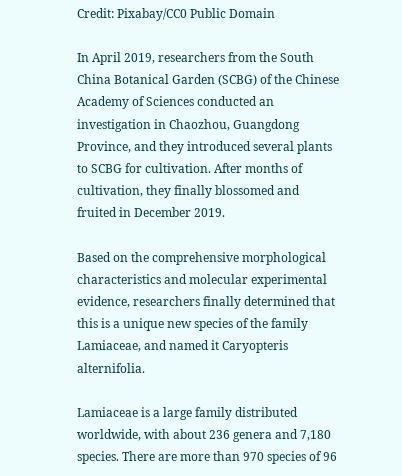Credit: Pixabay/CC0 Public Domain

In April 2019, researchers from the South China Botanical Garden (SCBG) of the Chinese Academy of Sciences conducted an investigation in Chaozhou, Guangdong Province, and they introduced several plants to SCBG for cultivation. After months of cultivation, they finally blossomed and fruited in December 2019.

Based on the comprehensive morphological characteristics and molecular experimental evidence, researchers finally determined that this is a unique new species of the family Lamiaceae, and named it Caryopteris alternifolia.

Lamiaceae is a large family distributed worldwide, with about 236 genera and 7,180 species. There are more than 970 species of 96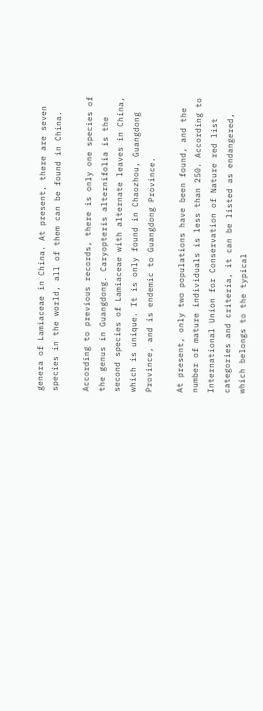genera of Lamiaceae in China. At present, there are seven species in the world, all of them can be found in China.

According to previous records, there is only one species of the genus in Guangdong. Caryopteris alternifolia is the second species of Lamiaceae with alternate leaves in China, which is unique. It is only found in Chaozhou, Guangdong Province, and is endemic to Guangdong Province.

At present, only two populations have been found, and the number of mature individuals is less than 250. According to International Union for Conservation of Nature red list categories and criteria, it can be listed as endangered, which belongs to the typical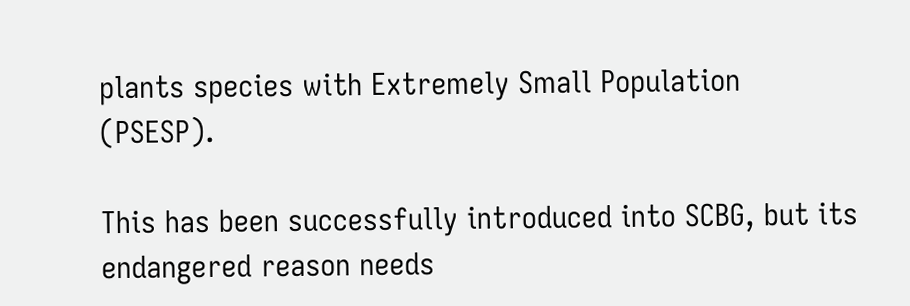plants species with Extremely Small Population (PSESP).

This has been successfully introduced into SCBG, but its endangered reason needs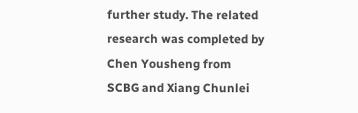further study. The related research was completed by Chen Yousheng from SCBG and Xiang Chunlei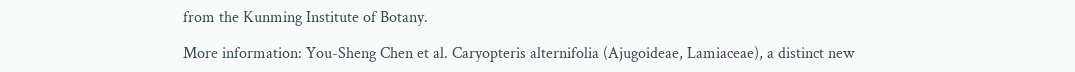from the Kunming Institute of Botany.

More information: You-Sheng Chen et al. Caryopteris alternifolia (Ajugoideae, Lamiaceae), a distinct new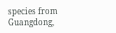species from Guangdong,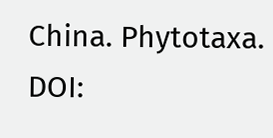China. Phytotaxa. DOI: